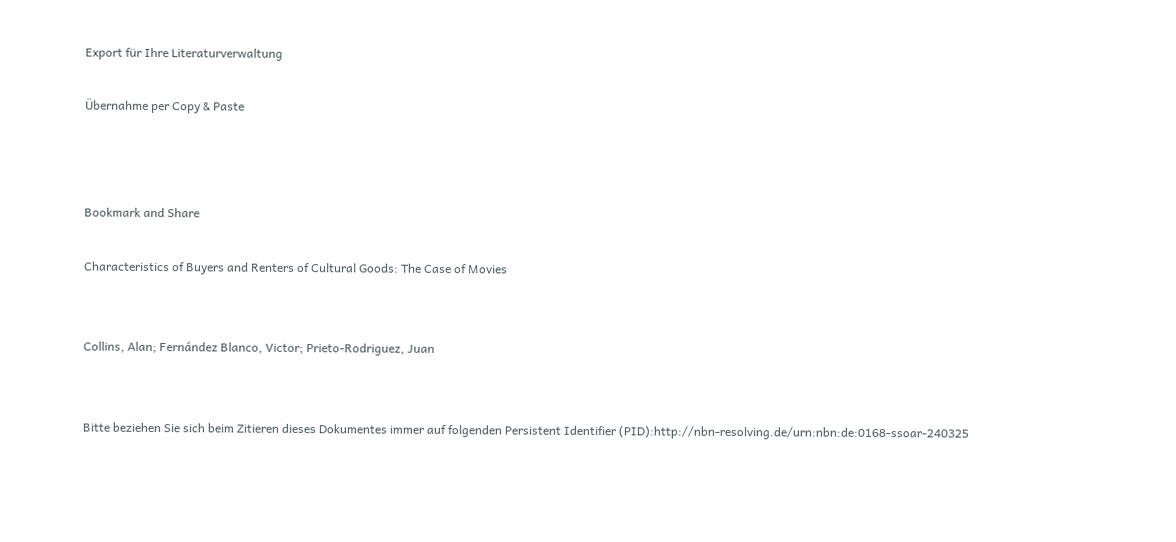Export für Ihre Literaturverwaltung

Übernahme per Copy & Paste



Bookmark and Share

Characteristics of Buyers and Renters of Cultural Goods: The Case of Movies


Collins, Alan; Fernández Blanco, Victor; Prieto-Rodriguez, Juan


Bitte beziehen Sie sich beim Zitieren dieses Dokumentes immer auf folgenden Persistent Identifier (PID):http://nbn-resolving.de/urn:nbn:de:0168-ssoar-240325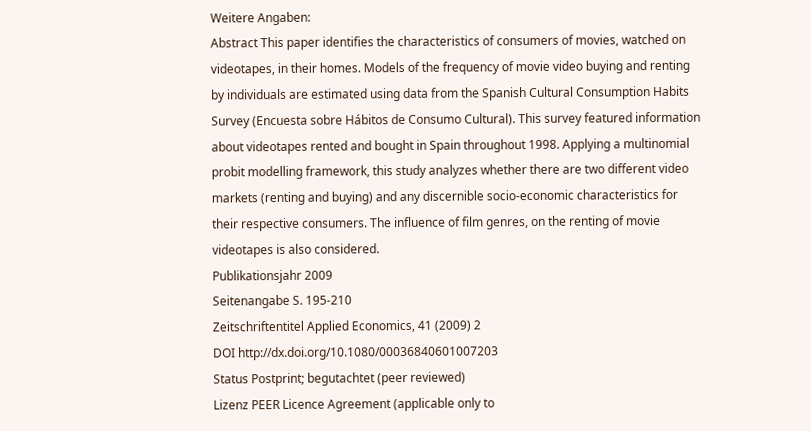Weitere Angaben:
Abstract This paper identifies the characteristics of consumers of movies, watched on videotapes, in their homes. Models of the frequency of movie video buying and renting by individuals are estimated using data from the Spanish Cultural Consumption Habits Survey (Encuesta sobre Hábitos de Consumo Cultural). This survey featured information about videotapes rented and bought in Spain throughout 1998. Applying a multinomial probit modelling framework, this study analyzes whether there are two different video markets (renting and buying) and any discernible socio-economic characteristics for their respective consumers. The influence of film genres, on the renting of movie videotapes is also considered.
Publikationsjahr 2009
Seitenangabe S. 195-210
Zeitschriftentitel Applied Economics, 41 (2009) 2
DOI http://dx.doi.org/10.1080/00036840601007203
Status Postprint; begutachtet (peer reviewed)
Lizenz PEER Licence Agreement (applicable only to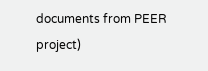documents from PEER project)